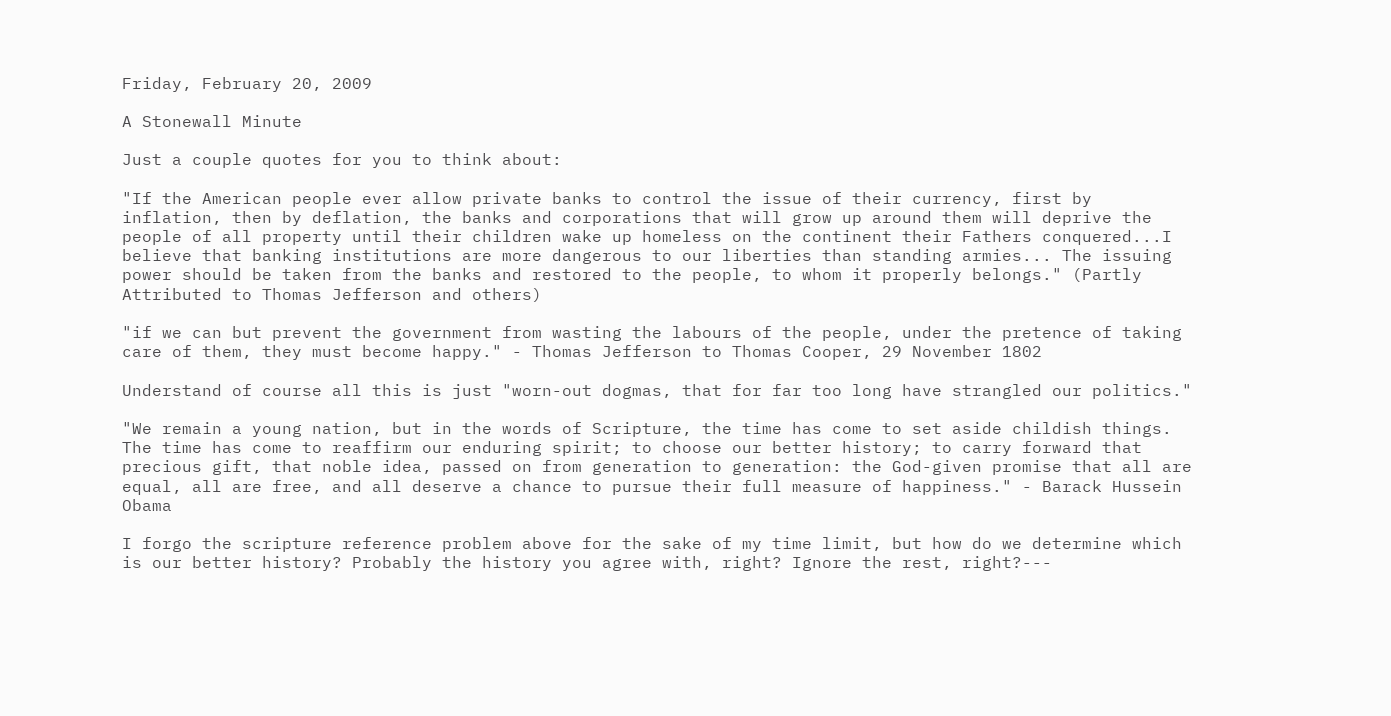Friday, February 20, 2009

A Stonewall Minute

Just a couple quotes for you to think about:

"If the American people ever allow private banks to control the issue of their currency, first by inflation, then by deflation, the banks and corporations that will grow up around them will deprive the people of all property until their children wake up homeless on the continent their Fathers conquered...I believe that banking institutions are more dangerous to our liberties than standing armies... The issuing power should be taken from the banks and restored to the people, to whom it properly belongs." (Partly Attributed to Thomas Jefferson and others)

"if we can but prevent the government from wasting the labours of the people, under the pretence of taking care of them, they must become happy." - Thomas Jefferson to Thomas Cooper, 29 November 1802

Understand of course all this is just "worn-out dogmas, that for far too long have strangled our politics."

"We remain a young nation, but in the words of Scripture, the time has come to set aside childish things. The time has come to reaffirm our enduring spirit; to choose our better history; to carry forward that precious gift, that noble idea, passed on from generation to generation: the God-given promise that all are equal, all are free, and all deserve a chance to pursue their full measure of happiness." - Barack Hussein Obama

I forgo the scripture reference problem above for the sake of my time limit, but how do we determine which is our better history? Probably the history you agree with, right? Ignore the rest, right?---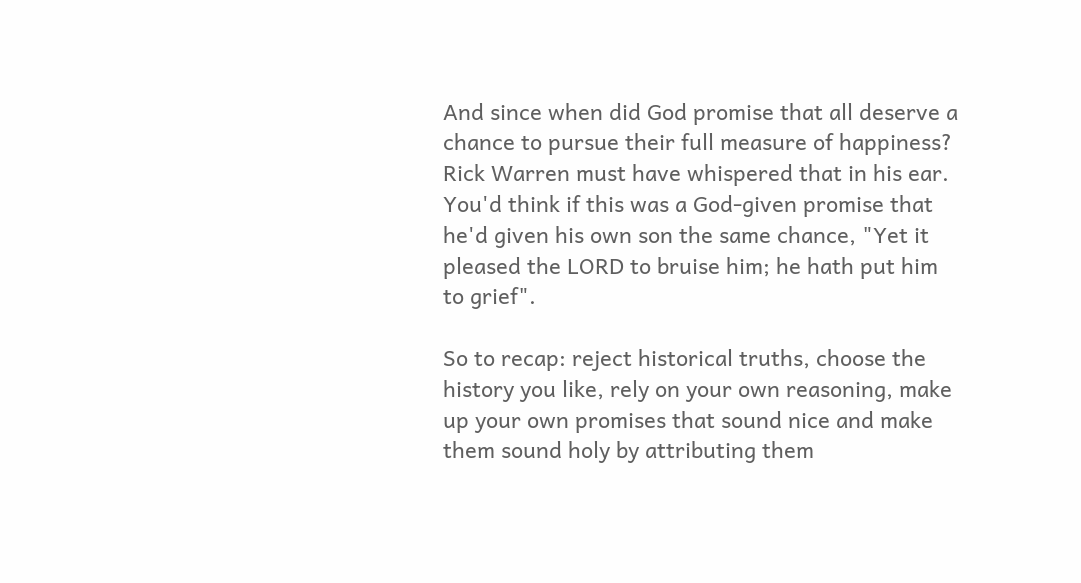And since when did God promise that all deserve a chance to pursue their full measure of happiness? Rick Warren must have whispered that in his ear. You'd think if this was a God-given promise that he'd given his own son the same chance, "Yet it pleased the LORD to bruise him; he hath put him to grief".

So to recap: reject historical truths, choose the history you like, rely on your own reasoning, make up your own promises that sound nice and make them sound holy by attributing them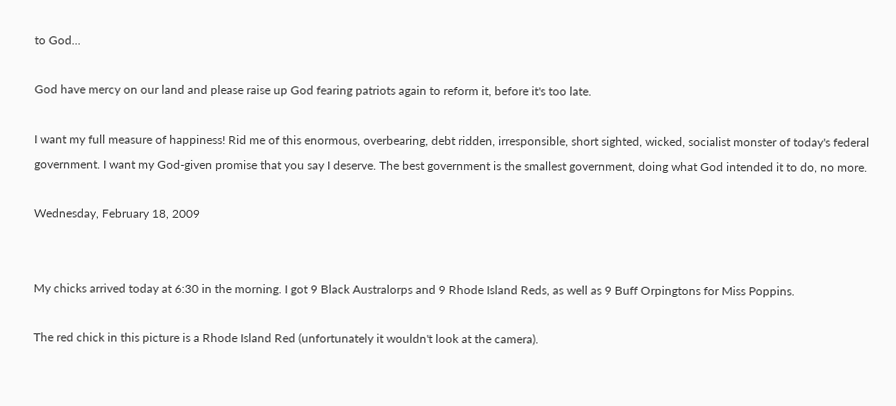to God...

God have mercy on our land and please raise up God fearing patriots again to reform it, before it's too late.

I want my full measure of happiness! Rid me of this enormous, overbearing, debt ridden, irresponsible, short sighted, wicked, socialist monster of today's federal government. I want my God-given promise that you say I deserve. The best government is the smallest government, doing what God intended it to do, no more.

Wednesday, February 18, 2009


My chicks arrived today at 6:30 in the morning. I got 9 Black Australorps and 9 Rhode Island Reds, as well as 9 Buff Orpingtons for Miss Poppins.

The red chick in this picture is a Rhode Island Red (unfortunately it wouldn't look at the camera).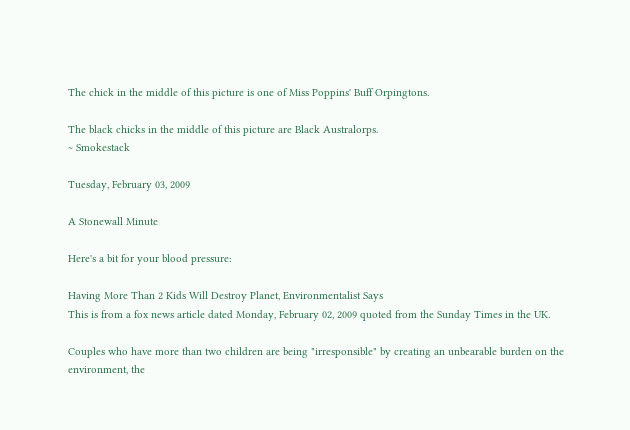The chick in the middle of this picture is one of Miss Poppins' Buff Orpingtons.

The black chicks in the middle of this picture are Black Australorps.
~ Smokestack

Tuesday, February 03, 2009

A Stonewall Minute

Here's a bit for your blood pressure:

Having More Than 2 Kids Will Destroy Planet, Environmentalist Says
This is from a fox news article dated Monday, February 02, 2009 quoted from the Sunday Times in the UK.

Couples who have more than two children are being "irresponsible" by creating an unbearable burden on the environment, the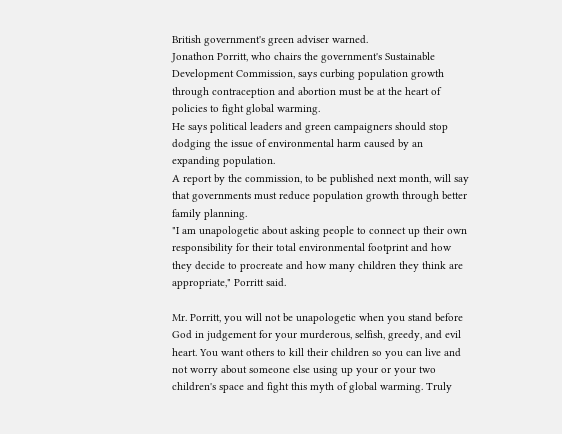British government's green adviser warned.
Jonathon Porritt, who chairs the government's Sustainable Development Commission, says curbing population growth through contraception and abortion must be at the heart of policies to fight global warming.
He says political leaders and green campaigners should stop dodging the issue of environmental harm caused by an expanding population.
A report by the commission, to be published next month, will say that governments must reduce population growth through better family planning.
"I am unapologetic about asking people to connect up their own responsibility for their total environmental footprint and how they decide to procreate and how many children they think are appropriate," Porritt said.

Mr. Porritt, you will not be unapologetic when you stand before God in judgement for your murderous, selfish, greedy, and evil heart. You want others to kill their children so you can live and not worry about someone else using up your or your two children's space and fight this myth of global warming. Truly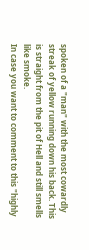spoken of a "man" with the most cowardly streak of yellow running down his back. This is straight from the pit of Hell and still smells like smoke.
In case you want to comment to this "highly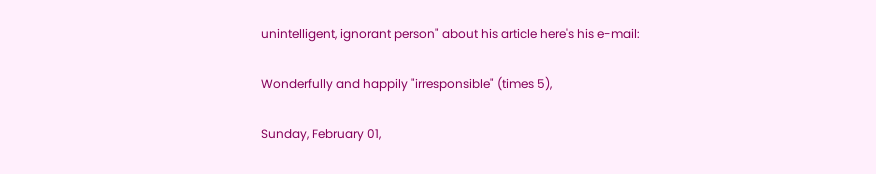unintelligent, ignorant person" about his article here's his e-mail:

Wonderfully and happily "irresponsible" (times 5),

Sunday, February 01,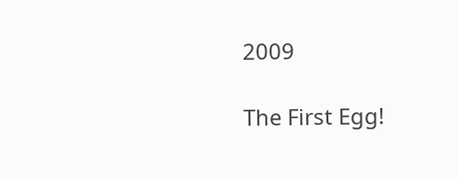2009

The First Egg!